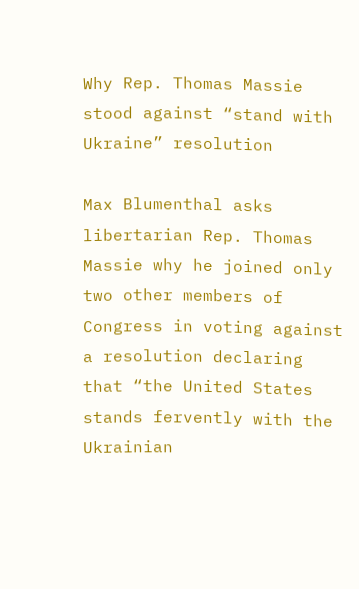Why Rep. Thomas Massie stood against “stand with Ukraine” resolution

Max Blumenthal asks libertarian Rep. Thomas Massie why he joined only two other members of Congress in voting against a resolution declaring that “the United States stands fervently with the Ukrainian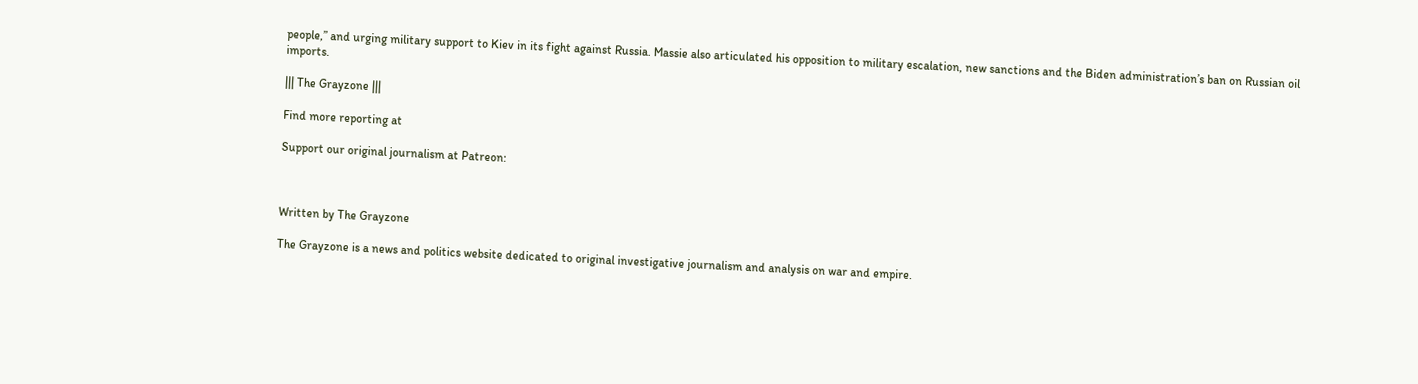people,” and urging military support to Kiev in its fight against Russia. Massie also articulated his opposition to military escalation, new sanctions and the Biden administration’s ban on Russian oil imports.

||| The Grayzone |||

Find more reporting at

Support our original journalism at Patreon:



Written by The Grayzone

The Grayzone is a news and politics website dedicated to original investigative journalism and analysis on war and empire.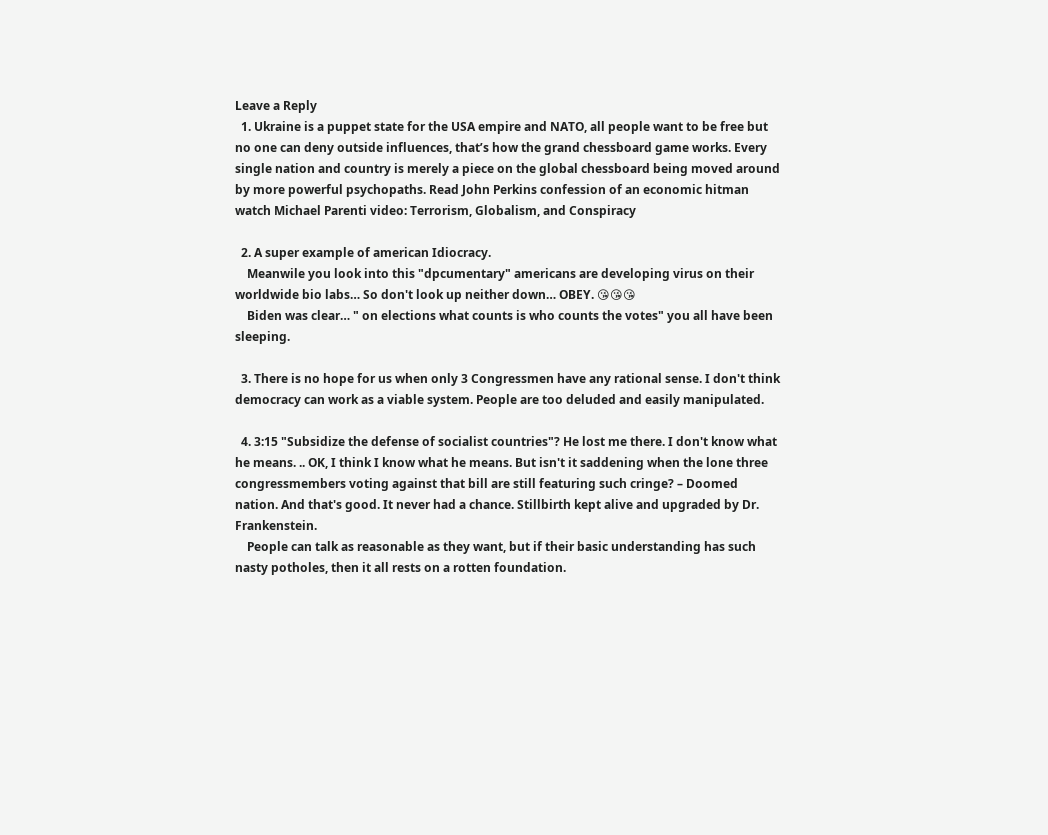Leave a Reply
  1. Ukraine is a puppet state for the USA empire and NATO, all people want to be free but no one can deny outside influences, that’s how the grand chessboard game works. Every single nation and country is merely a piece on the global chessboard being moved around by more powerful psychopaths. Read John Perkins confession of an economic hitman watch Michael Parenti video: Terrorism, Globalism, and Conspiracy

  2. A super example of american Idiocracy.
    Meanwile you look into this "dpcumentary" americans are developing virus on their worldwide bio labs… So don't look up neither down… OBEY. 😘😘😘
    Biden was clear… " on elections what counts is who counts the votes" you all have been sleeping.

  3. There is no hope for us when only 3 Congressmen have any rational sense. I don't think democracy can work as a viable system. People are too deluded and easily manipulated.

  4. 3:15 "Subsidize the defense of socialist countries"? He lost me there. I don't know what he means. .. OK, I think I know what he means. But isn't it saddening when the lone three congressmembers voting against that bill are still featuring such cringe? – Doomed nation. And that's good. It never had a chance. Stillbirth kept alive and upgraded by Dr. Frankenstein.
    People can talk as reasonable as they want, but if their basic understanding has such nasty potholes, then it all rests on a rotten foundation.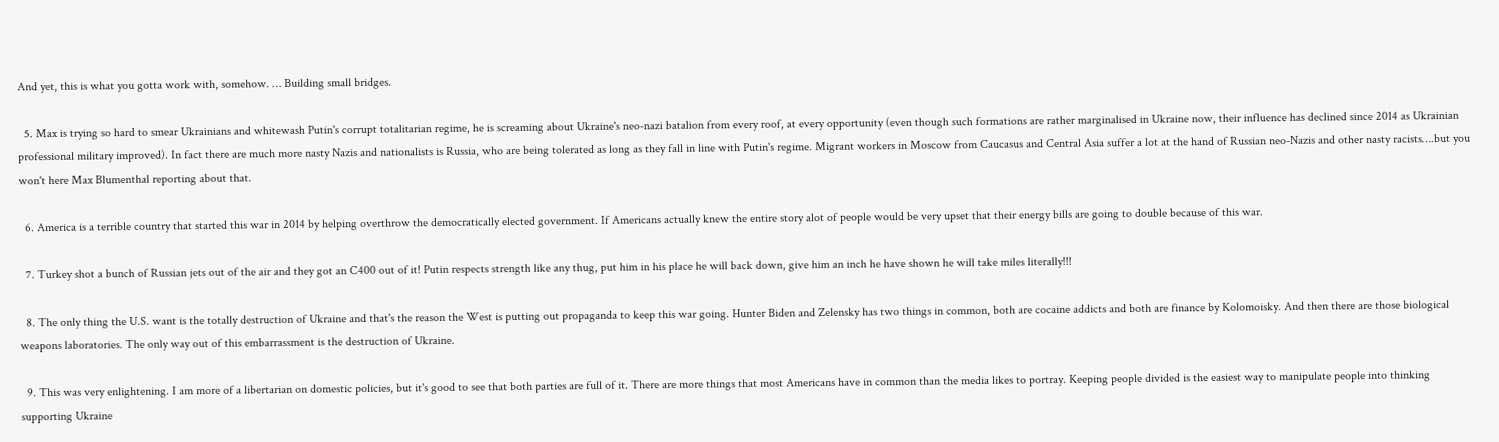And yet, this is what you gotta work with, somehow. … Building small bridges.

  5. Max is trying so hard to smear Ukrainians and whitewash Putin's corrupt totalitarian regime, he is screaming about Ukraine's neo-nazi batalion from every roof, at every opportunity (even though such formations are rather marginalised in Ukraine now, their influence has declined since 2014 as Ukrainian professional military improved). In fact there are much more nasty Nazis and nationalists is Russia, who are being tolerated as long as they fall in line with Putin's regime. Migrant workers in Moscow from Caucasus and Central Asia suffer a lot at the hand of Russian neo-Nazis and other nasty racists….but you won't here Max Blumenthal reporting about that.

  6. America is a terrible country that started this war in 2014 by helping overthrow the democratically elected government. If Americans actually knew the entire story alot of people would be very upset that their energy bills are going to double because of this war.

  7. Turkey shot a bunch of Russian jets out of the air and they got an C400 out of it! Putin respects strength like any thug, put him in his place he will back down, give him an inch he have shown he will take miles literally!!!

  8. The only thing the U.S. want is the totally destruction of Ukraine and that's the reason the West is putting out propaganda to keep this war going. Hunter Biden and Zelensky has two things in common, both are cocaine addicts and both are finance by Kolomoisky. And then there are those biological weapons laboratories. The only way out of this embarrassment is the destruction of Ukraine.

  9. This was very enlightening. I am more of a libertarian on domestic policies, but it's good to see that both parties are full of it. There are more things that most Americans have in common than the media likes to portray. Keeping people divided is the easiest way to manipulate people into thinking supporting Ukraine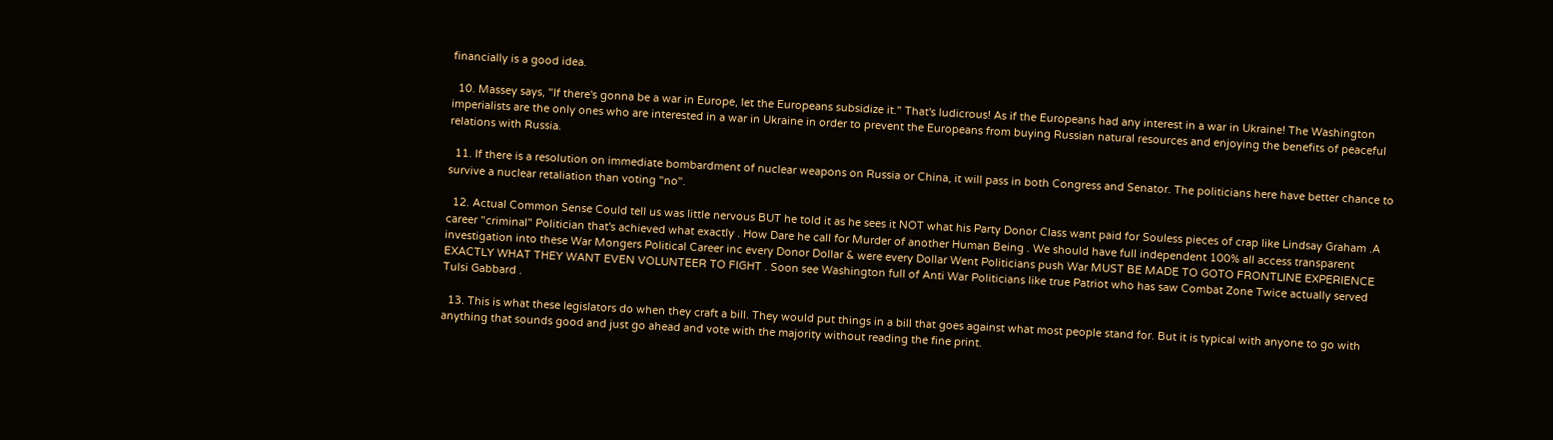financially is a good idea.

  10. Massey says, "If there's gonna be a war in Europe, let the Europeans subsidize it." That's ludicrous! As if the Europeans had any interest in a war in Ukraine! The Washington imperialists are the only ones who are interested in a war in Ukraine in order to prevent the Europeans from buying Russian natural resources and enjoying the benefits of peaceful relations with Russia.

  11. If there is a resolution on immediate bombardment of nuclear weapons on Russia or China, it will pass in both Congress and Senator. The politicians here have better chance to survive a nuclear retaliation than voting "no".

  12. Actual Common Sense Could tell us was little nervous BUT he told it as he sees it NOT what his Party Donor Class want paid for Souless pieces of crap like Lindsay Graham .A career "criminal" Politician that's achieved what exactly . How Dare he call for Murder of another Human Being . We should have full independent 100% all access transparent investigation into these War Mongers Political Career inc every Donor Dollar & were every Dollar Went Politicians push War MUST BE MADE TO GOTO FRONTLINE EXPERIENCE EXACTLY WHAT THEY WANT EVEN VOLUNTEER TO FIGHT . Soon see Washington full of Anti War Politicians like true Patriot who has saw Combat Zone Twice actually served Tulsi Gabbard .

  13. This is what these legislators do when they craft a bill. They would put things in a bill that goes against what most people stand for. But it is typical with anyone to go with anything that sounds good and just go ahead and vote with the majority without reading the fine print.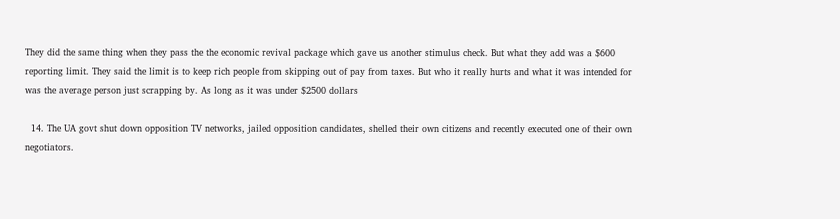They did the same thing when they pass the the economic revival package which gave us another stimulus check. But what they add was a $600 reporting limit. They said the limit is to keep rich people from skipping out of pay from taxes. But who it really hurts and what it was intended for was the average person just scrapping by. As long as it was under $2500 dollars

  14. The UA govt shut down opposition TV networks, jailed opposition candidates, shelled their own citizens and recently executed one of their own negotiators.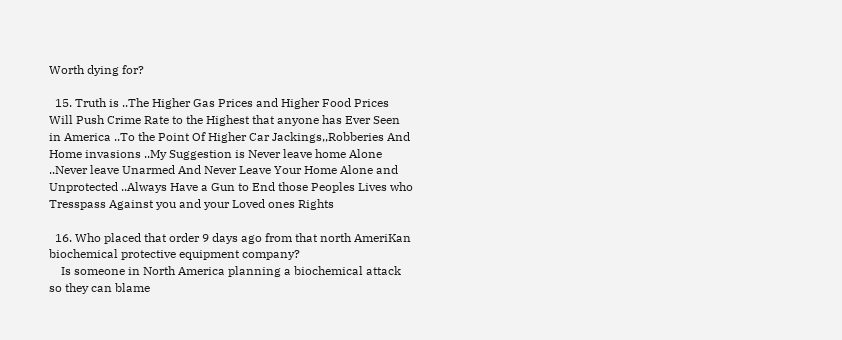Worth dying for?

  15. Truth is ..The Higher Gas Prices and Higher Food Prices Will Push Crime Rate to the Highest that anyone has Ever Seen in America ..To the Point Of Higher Car Jackings,,Robberies And Home invasions ..My Suggestion is Never leave home Alone ..Never leave Unarmed And Never Leave Your Home Alone and Unprotected ..Always Have a Gun to End those Peoples Lives who Tresspass Against you and your Loved ones Rights

  16. Who placed that order 9 days ago from that north AmeriKan biochemical protective equipment company?
    Is someone in North America planning a biochemical attack so they can blame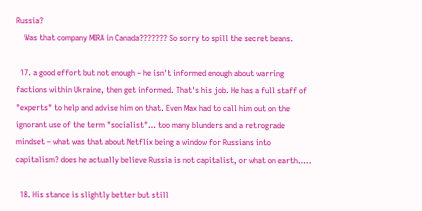Russia?
    Was that company MIRA in Canada??????? So sorry to spill the secret beans.

  17. a good effort but not enough – he isn't informed enough about warring factions within Ukraine, then get informed. That's his job. He has a full staff of "experts" to help and advise him on that. Even Max had to call him out on the ignorant use of the term "socialist"… too many blunders and a retrograde mindset – what was that about Netflix being a window for Russians into capitalism? does he actually believe Russia is not capitalist, or what on earth…..

  18. His stance is slightly better but still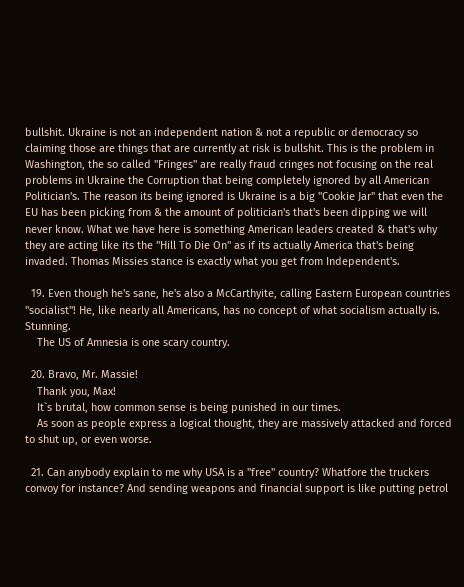bullshit. Ukraine is not an independent nation & not a republic or democracy so claiming those are things that are currently at risk is bullshit. This is the problem in Washington, the so called "Fringes" are really fraud cringes not focusing on the real problems in Ukraine the Corruption that being completely ignored by all American Politician's. The reason its being ignored is Ukraine is a big "Cookie Jar" that even the EU has been picking from & the amount of politician's that's been dipping we will never know. What we have here is something American leaders created & that's why they are acting like its the "Hill To Die On" as if its actually America that's being invaded. Thomas Missies stance is exactly what you get from Independent's.

  19. Even though he's sane, he's also a McCarthyite, calling Eastern European countries "socialist"! He, like nearly all Americans, has no concept of what socialism actually is. Stunning.
    The US of Amnesia is one scary country.

  20. Bravo, Mr. Massie!
    Thank you, Max!
    It`s brutal, how common sense is being punished in our times.
    As soon as people express a logical thought, they are massively attacked and forced to shut up, or even worse.

  21. Can anybody explain to me why USA is a "free" country? Whatfore the truckers convoy for instance? And sending weapons and financial support is like putting petrol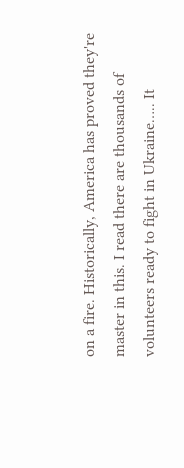on a fire. Historically, America has proved they're master in this. I read there are thousands of volunteers ready to fight in Ukraine….. It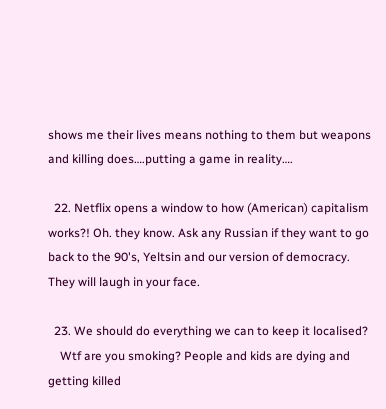shows me their lives means nothing to them but weapons and killing does….putting a game in reality….

  22. Netflix opens a window to how (American) capitalism works?! Oh. they know. Ask any Russian if they want to go back to the 90's, Yeltsin and our version of democracy. They will laugh in your face.

  23. We should do everything we can to keep it localised?
    Wtf are you smoking? People and kids are dying and getting killed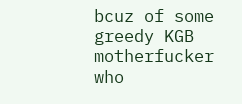bcuz of some greedy KGB motherfucker who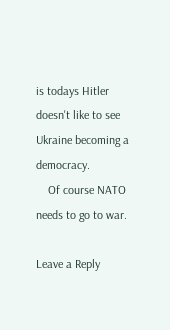is todays Hitler doesn't like to see Ukraine becoming a democracy.
    Of course NATO needs to go to war.

Leave a Reply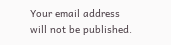Your email address will not be published.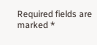Required fields are marked *